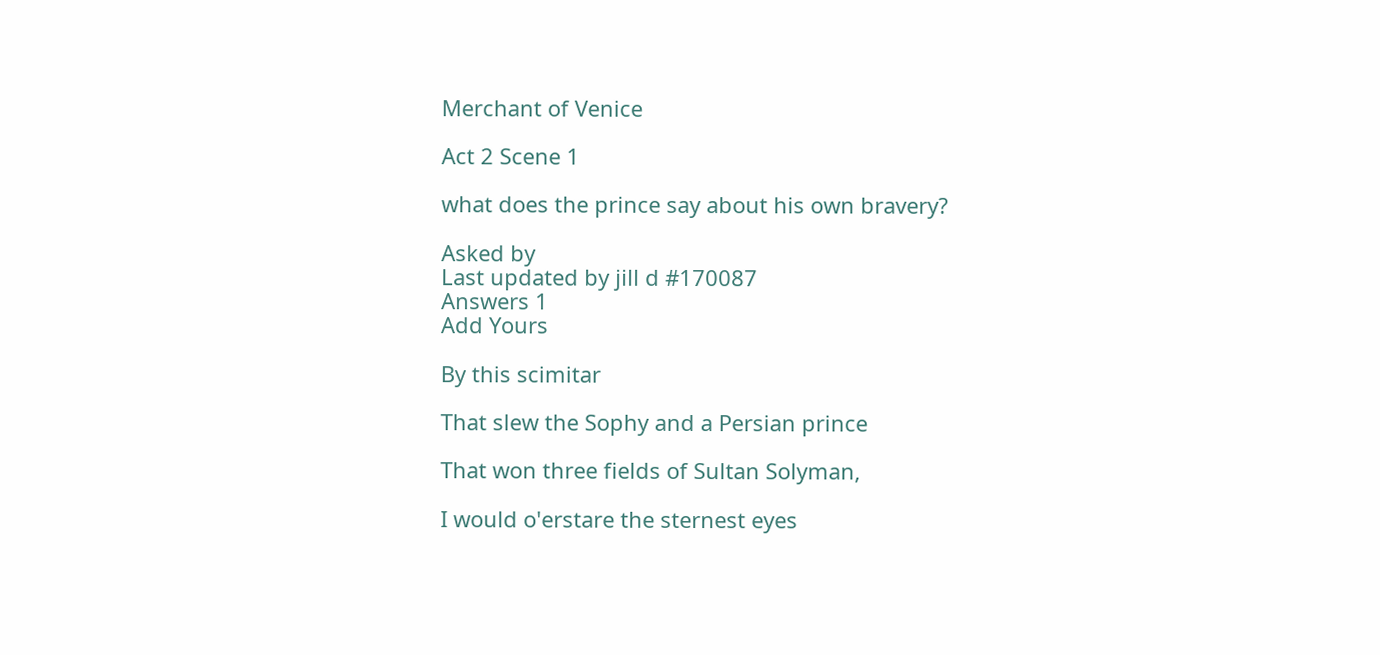Merchant of Venice

Act 2 Scene 1

what does the prince say about his own bravery?

Asked by
Last updated by jill d #170087
Answers 1
Add Yours

By this scimitar

That slew the Sophy and a Persian prince

That won three fields of Sultan Solyman,

I would o'erstare the sternest eyes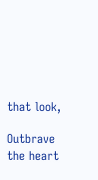that look,

Outbrave the heart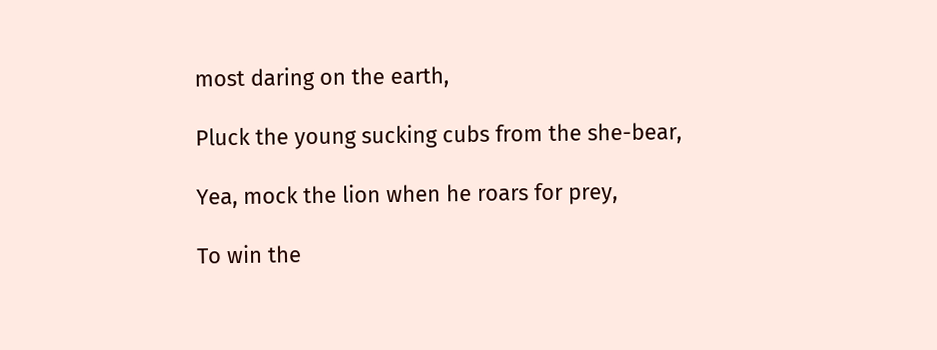most daring on the earth,

Pluck the young sucking cubs from the she-bear,

Yea, mock the lion when he roars for prey,

To win the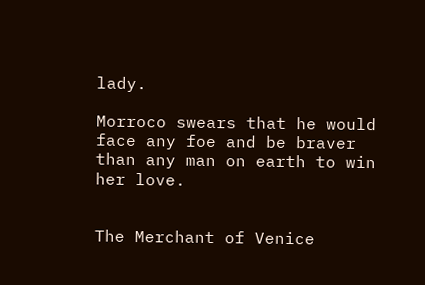lady.

Morroco swears that he would face any foe and be braver than any man on earth to win her love.


The Merchant of Venice